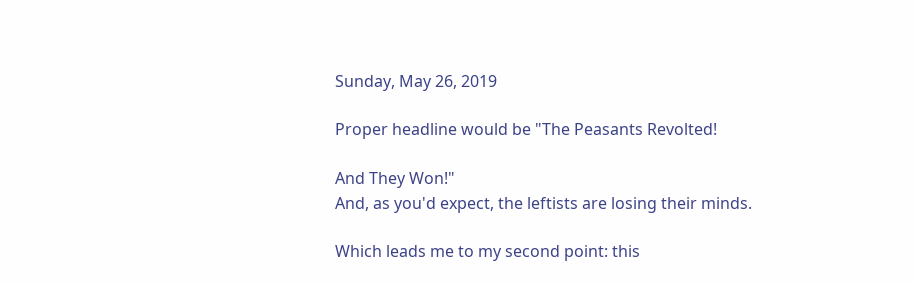Sunday, May 26, 2019

Proper headline would be "The Peasants Revolted!

And They Won!"
And, as you'd expect, the leftists are losing their minds.

Which leads me to my second point: this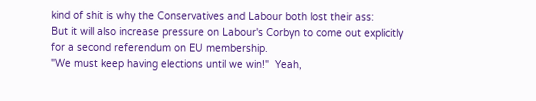kind of shit is why the Conservatives and Labour both lost their ass:
But it will also increase pressure on Labour's Corbyn to come out explicitly for a second referendum on EU membership.
"We must keep having elections until we win!"  Yeah,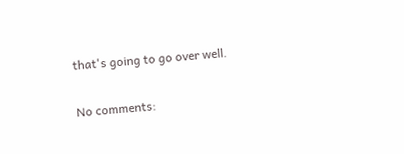that's going to go over well.

No comments: